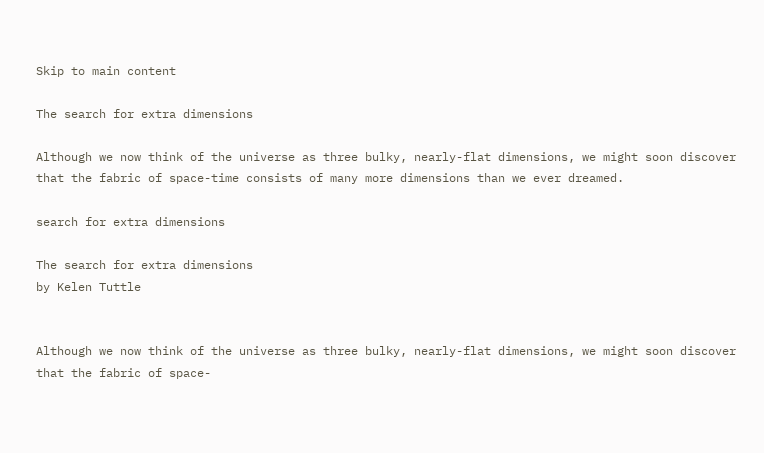Skip to main content

The search for extra dimensions

Although we now think of the universe as three bulky, nearly-flat dimensions, we might soon discover that the fabric of space-time consists of many more dimensions than we ever dreamed.

search for extra dimensions

The search for extra dimensions
by Kelen Tuttle


Although we now think of the universe as three bulky, nearly-flat dimensions, we might soon discover that the fabric of space-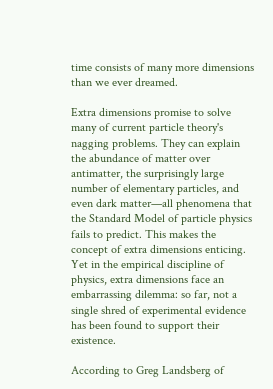time consists of many more dimensions than we ever dreamed.

Extra dimensions promise to solve many of current particle theory's nagging problems. They can explain the abundance of matter over antimatter, the surprisingly large number of elementary particles, and even dark matter—all phenomena that the Standard Model of particle physics fails to predict. This makes the concept of extra dimensions enticing. Yet in the empirical discipline of physics, extra dimensions face an embarrassing dilemma: so far, not a single shred of experimental evidence has been found to support their existence.

According to Greg Landsberg of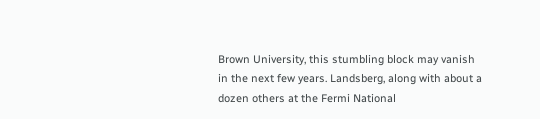Brown University, this stumbling block may vanish
in the next few years. Landsberg, along with about a dozen others at the Fermi National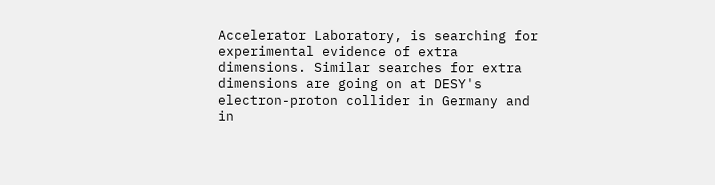Accelerator Laboratory, is searching for experimental evidence of extra dimensions. Similar searches for extra dimensions are going on at DESY's electron-proton collider in Germany and in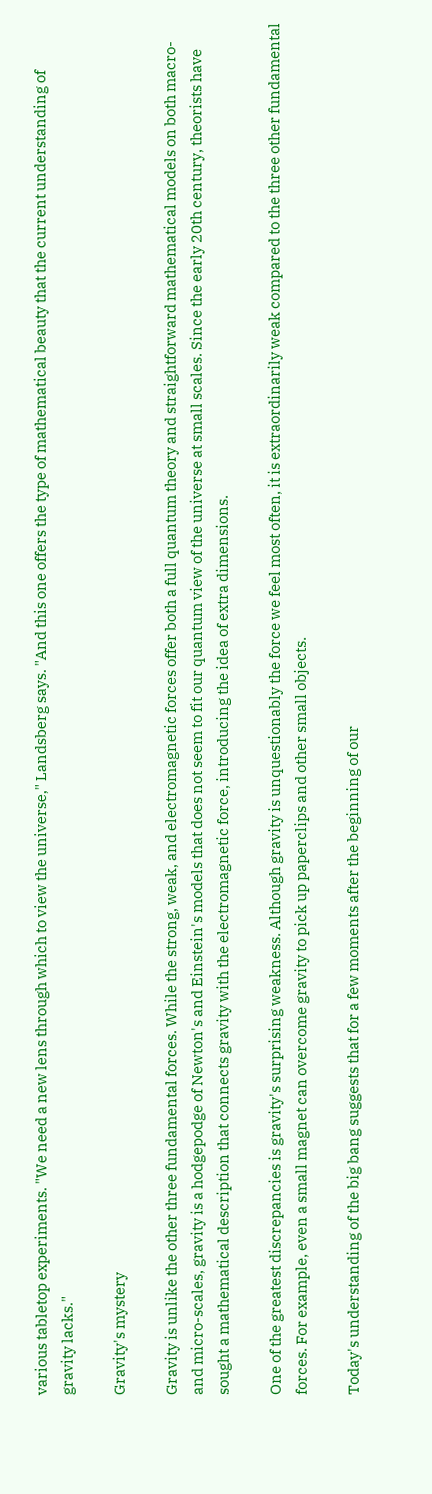various tabletop experiments. "We need a new lens through which to view the universe," Landsberg says. "And this one offers the type of mathematical beauty that the current understanding of gravity lacks."

Gravity's mystery

Gravity is unlike the other three fundamental forces. While the strong, weak, and electromagnetic forces offer both a full quantum theory and straightforward mathematical models on both macro- and micro-scales, gravity is a hodgepodge of Newton's and Einstein's models that does not seem to fit our quantum view of the universe at small scales. Since the early 20th century, theorists have sought a mathematical description that connects gravity with the electromagnetic force, introducing the idea of extra dimensions.

One of the greatest discrepancies is gravity's surprising weakness. Although gravity is unquestionably the force we feel most often, it is extraordinarily weak compared to the three other fundamental forces. For example, even a small magnet can overcome gravity to pick up paperclips and other small objects.

Today's understanding of the big bang suggests that for a few moments after the beginning of our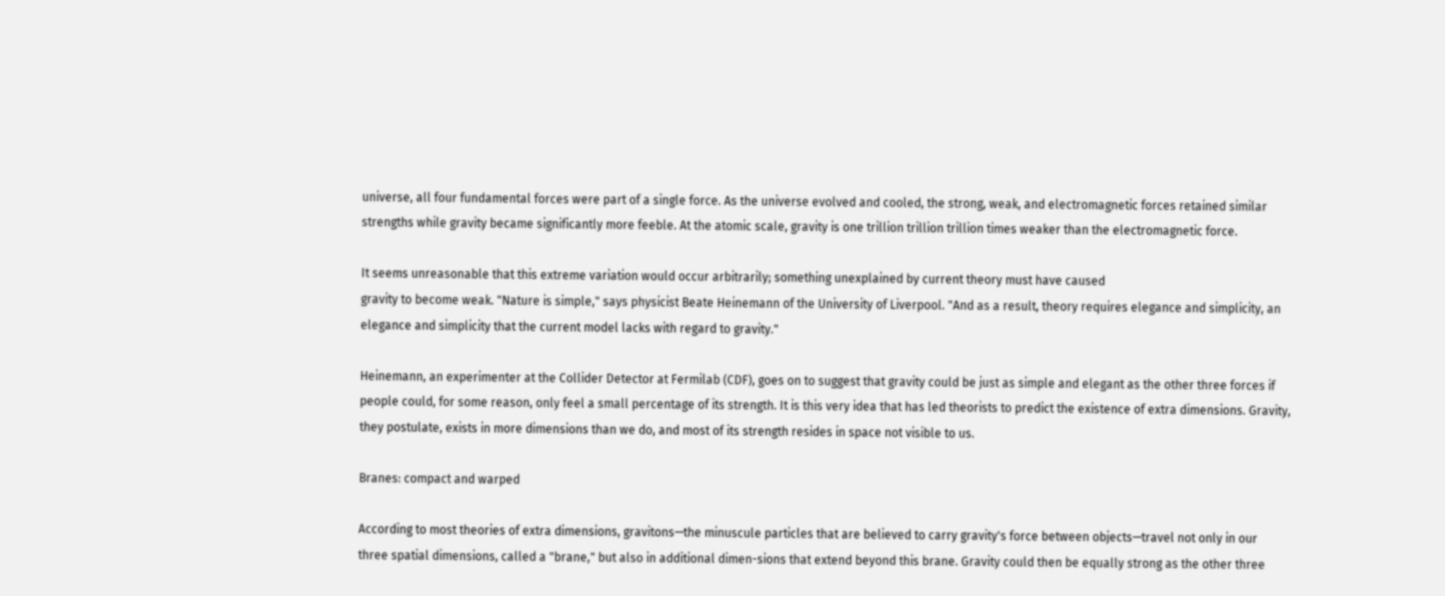universe, all four fundamental forces were part of a single force. As the universe evolved and cooled, the strong, weak, and electromagnetic forces retained similar strengths while gravity became significantly more feeble. At the atomic scale, gravity is one trillion trillion trillion times weaker than the electromagnetic force.

It seems unreasonable that this extreme variation would occur arbitrarily; something unexplained by current theory must have caused
gravity to become weak. "Nature is simple," says physicist Beate Heinemann of the University of Liverpool. "And as a result, theory requires elegance and simplicity, an elegance and simplicity that the current model lacks with regard to gravity."

Heinemann, an experimenter at the Collider Detector at Fermilab (CDF), goes on to suggest that gravity could be just as simple and elegant as the other three forces if people could, for some reason, only feel a small percentage of its strength. It is this very idea that has led theorists to predict the existence of extra dimensions. Gravity, they postulate, exists in more dimensions than we do, and most of its strength resides in space not visible to us.

Branes: compact and warped

According to most theories of extra dimensions, gravitons—the minuscule particles that are believed to carry gravity's force between objects—travel not only in our three spatial dimensions, called a "brane," but also in additional dimen-sions that extend beyond this brane. Gravity could then be equally strong as the other three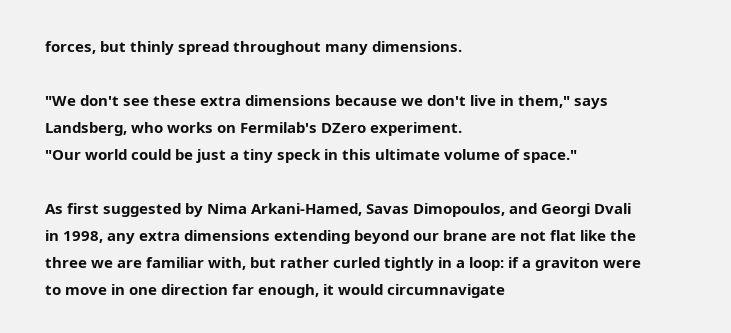forces, but thinly spread throughout many dimensions.

"We don't see these extra dimensions because we don't live in them," says Landsberg, who works on Fermilab's DZero experiment.
"Our world could be just a tiny speck in this ultimate volume of space."

As first suggested by Nima Arkani-Hamed, Savas Dimopoulos, and Georgi Dvali in 1998, any extra dimensions extending beyond our brane are not flat like the three we are familiar with, but rather curled tightly in a loop: if a graviton were to move in one direction far enough, it would circumnavigate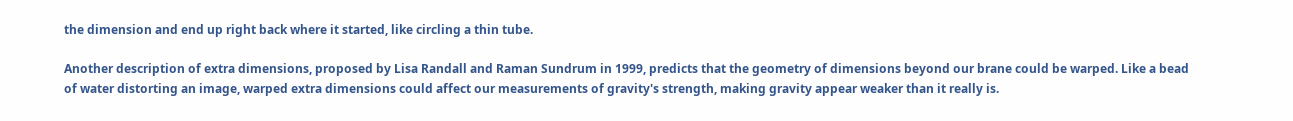the dimension and end up right back where it started, like circling a thin tube.

Another description of extra dimensions, proposed by Lisa Randall and Raman Sundrum in 1999, predicts that the geometry of dimensions beyond our brane could be warped. Like a bead of water distorting an image, warped extra dimensions could affect our measurements of gravity's strength, making gravity appear weaker than it really is.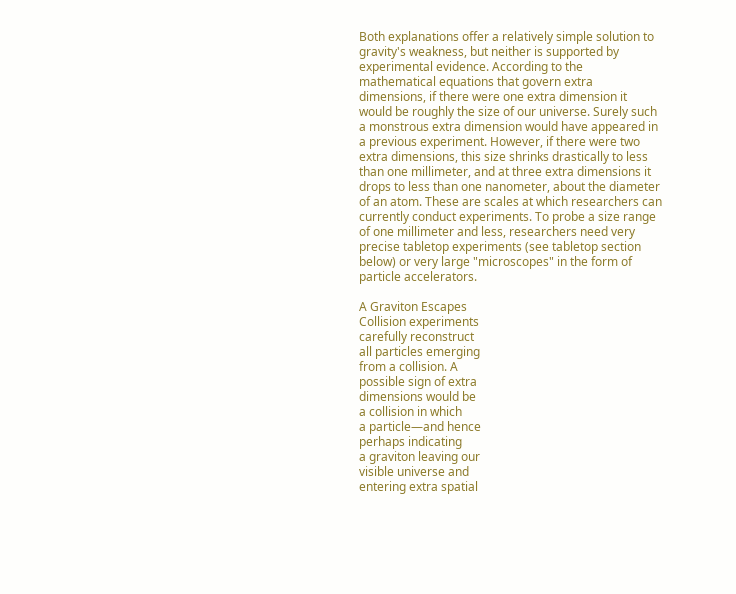Both explanations offer a relatively simple solution to gravity's weakness, but neither is supported by experimental evidence. According to the mathematical equations that govern extra dimensions, if there were one extra dimension it would be roughly the size of our universe. Surely such a monstrous extra dimension would have appeared in a previous experiment. However, if there were two extra dimensions, this size shrinks drastically to less than one millimeter, and at three extra dimensions it drops to less than one nanometer, about the diameter of an atom. These are scales at which researchers can currently conduct experiments. To probe a size range of one millimeter and less, researchers need very precise tabletop experiments (see tabletop section below) or very large "microscopes" in the form of particle accelerators.

A Graviton Escapes
Collision experiments
carefully reconstruct
all particles emerging
from a collision. A
possible sign of extra
dimensions would be
a collision in which
a particle—and hence
perhaps indicating
a graviton leaving our
visible universe and
entering extra spatial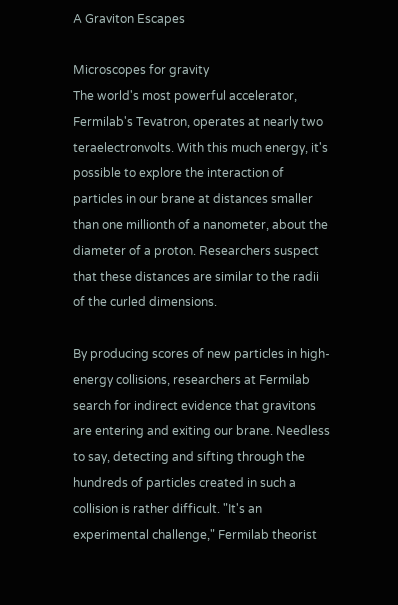A Graviton Escapes

Microscopes for gravity
The world's most powerful accelerator, Fermilab's Tevatron, operates at nearly two teraelectronvolts. With this much energy, it's possible to explore the interaction of particles in our brane at distances smaller than one millionth of a nanometer, about the diameter of a proton. Researchers suspect that these distances are similar to the radii of the curled dimensions.

By producing scores of new particles in high-energy collisions, researchers at Fermilab search for indirect evidence that gravitons are entering and exiting our brane. Needless to say, detecting and sifting through the hundreds of particles created in such a collision is rather difficult. "It's an experimental challenge," Fermilab theorist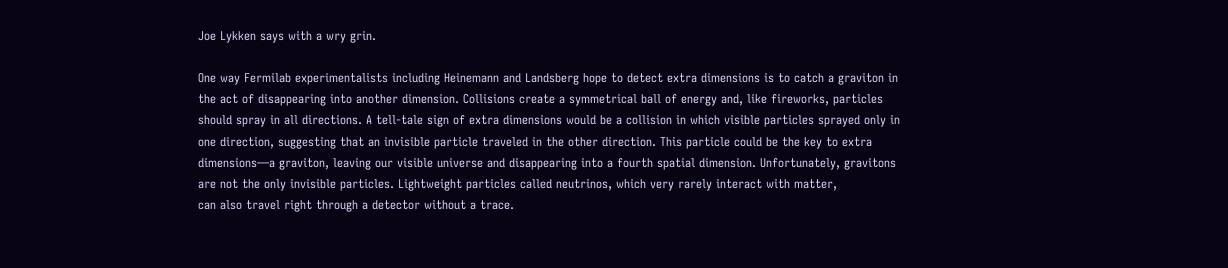Joe Lykken says with a wry grin.

One way Fermilab experimentalists including Heinemann and Landsberg hope to detect extra dimensions is to catch a graviton in the act of disappearing into another dimension. Collisions create a symmetrical ball of energy and, like fireworks, particles should spray in all directions. A tell-tale sign of extra dimensions would be a collision in which visible particles sprayed only in one direction, suggesting that an invisible particle traveled in the other direction. This particle could be the key to extra dimensions—a graviton, leaving our visible universe and disappearing into a fourth spatial dimension. Unfortunately, gravitons are not the only invisible particles. Lightweight particles called neutrinos, which very rarely interact with matter,
can also travel right through a detector without a trace.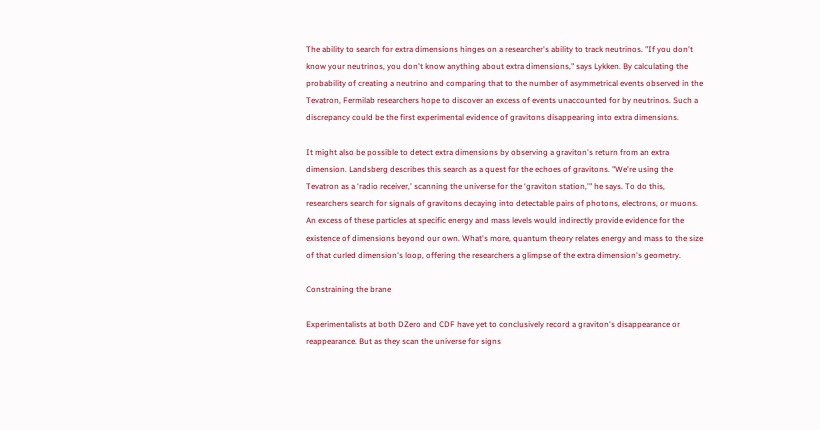The ability to search for extra dimensions hinges on a researcher's ability to track neutrinos. "If you don't know your neutrinos, you don't know anything about extra dimensions," says Lykken. By calculating the probability of creating a neutrino and comparing that to the number of asymmetrical events observed in the Tevatron, Fermilab researchers hope to discover an excess of events unaccounted for by neutrinos. Such a discrepancy could be the first experimental evidence of gravitons disappearing into extra dimensions.

It might also be possible to detect extra dimensions by observing a graviton's return from an extra dimension. Landsberg describes this search as a quest for the echoes of gravitons. "We're using the Tevatron as a ‘radio receiver,' scanning the universe for the ‘graviton station,'" he says. To do this, researchers search for signals of gravitons decaying into detectable pairs of photons, electrons, or muons. An excess of these particles at specific energy and mass levels would indirectly provide evidence for the existence of dimensions beyond our own. What's more, quantum theory relates energy and mass to the size of that curled dimension's loop, offering the researchers a glimpse of the extra dimension's geometry.

Constraining the brane

Experimentalists at both DZero and CDF have yet to conclusively record a graviton's disappearance or reappearance. But as they scan the universe for signs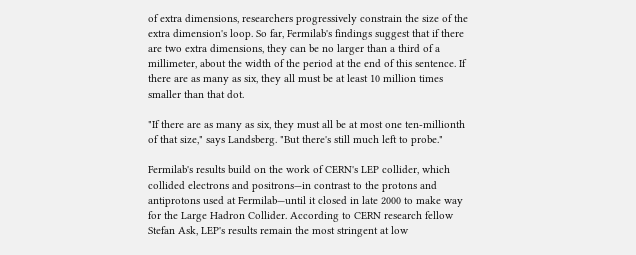of extra dimensions, researchers progressively constrain the size of the extra dimension's loop. So far, Fermilab's findings suggest that if there are two extra dimensions, they can be no larger than a third of a millimeter, about the width of the period at the end of this sentence. If there are as many as six, they all must be at least 10 million times smaller than that dot.

"If there are as many as six, they must all be at most one ten-millionth of that size," says Landsberg. "But there's still much left to probe."

Fermilab's results build on the work of CERN's LEP collider, which collided electrons and positrons—in contrast to the protons and antiprotons used at Fermilab—until it closed in late 2000 to make way for the Large Hadron Collider. According to CERN research fellow Stefan Ask, LEP's results remain the most stringent at low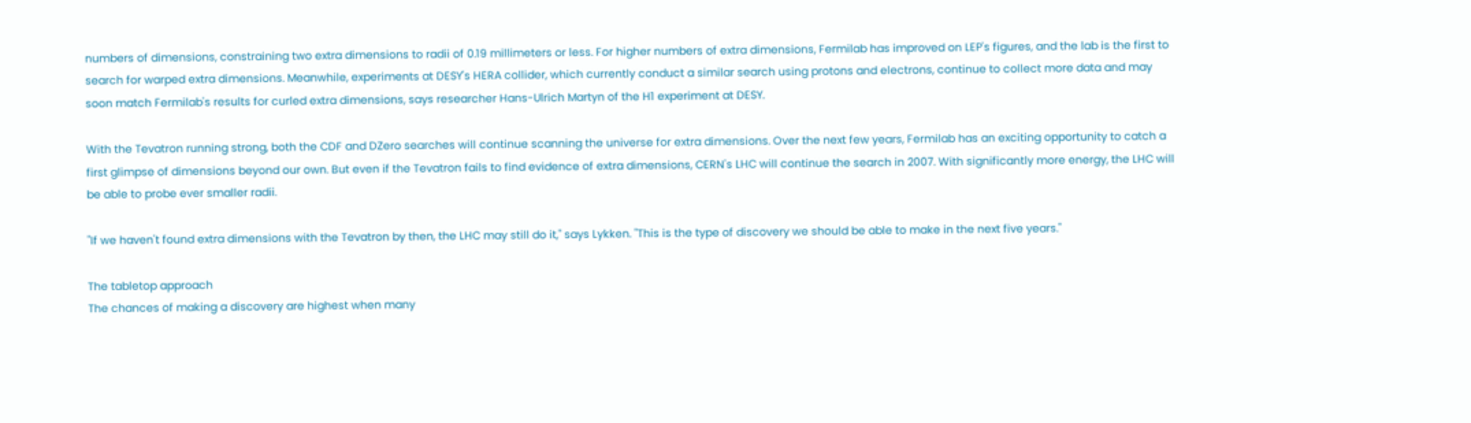numbers of dimensions, constraining two extra dimensions to radii of 0.19 millimeters or less. For higher numbers of extra dimensions, Fermilab has improved on LEP's figures, and the lab is the first to search for warped extra dimensions. Meanwhile, experiments at DESY's HERA collider, which currently conduct a similar search using protons and electrons, continue to collect more data and may soon match Fermilab's results for curled extra dimensions, says researcher Hans-Ulrich Martyn of the H1 experiment at DESY.

With the Tevatron running strong, both the CDF and DZero searches will continue scanning the universe for extra dimensions. Over the next few years, Fermilab has an exciting opportunity to catch a first glimpse of dimensions beyond our own. But even if the Tevatron fails to find evidence of extra dimensions, CERN's LHC will continue the search in 2007. With significantly more energy, the LHC will be able to probe ever smaller radii.

"If we haven't found extra dimensions with the Tevatron by then, the LHC may still do it," says Lykken. "This is the type of discovery we should be able to make in the next five years."

The tabletop approach
The chances of making a discovery are highest when many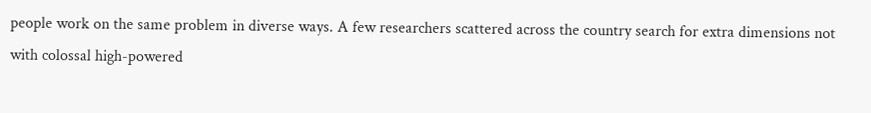people work on the same problem in diverse ways. A few researchers scattered across the country search for extra dimensions not with colossal high-powered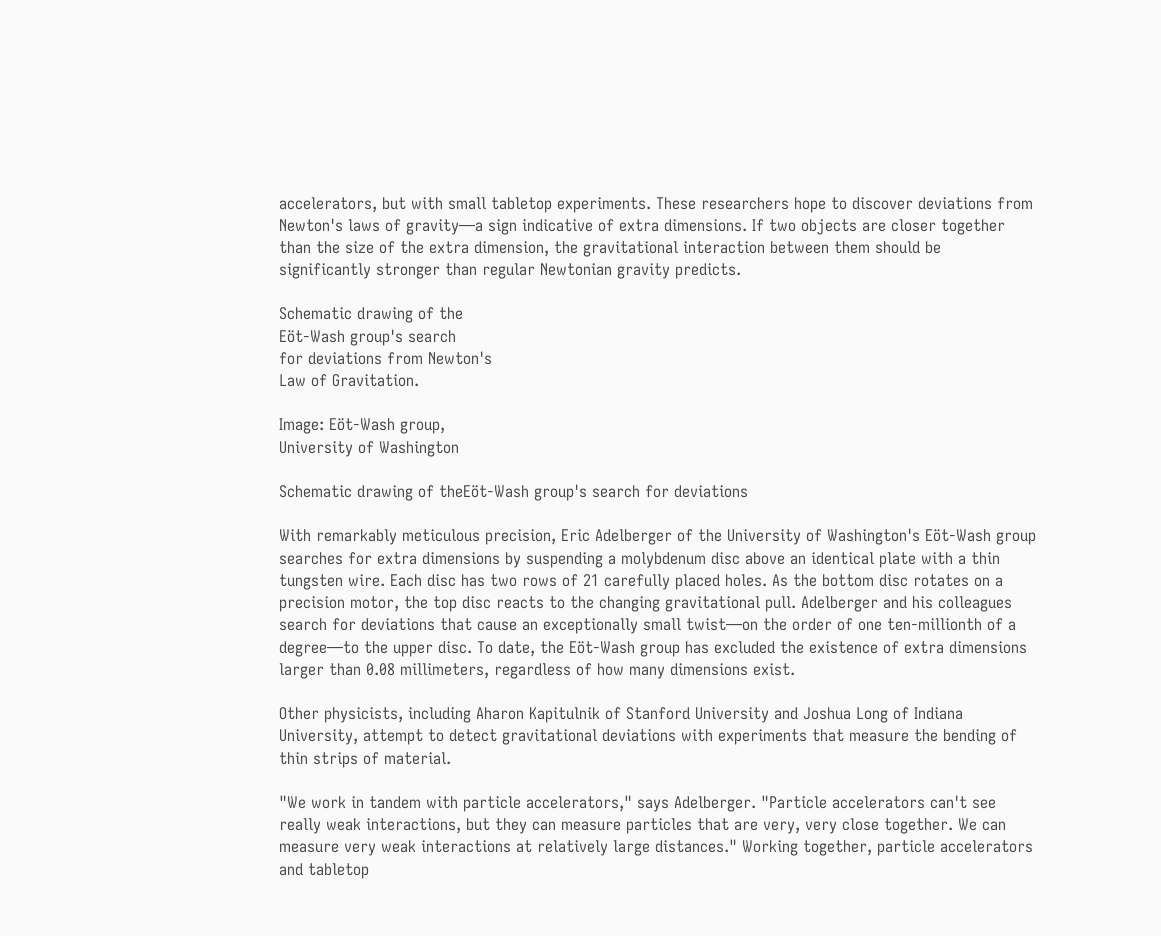accelerators, but with small tabletop experiments. These researchers hope to discover deviations from Newton's laws of gravity—a sign indicative of extra dimensions. If two objects are closer together than the size of the extra dimension, the gravitational interaction between them should be significantly stronger than regular Newtonian gravity predicts.

Schematic drawing of the
Eöt-Wash group's search
for deviations from Newton's
Law of Gravitation.

Image: Eöt-Wash group,
University of Washington

Schematic drawing of theEöt-Wash group's search for deviations

With remarkably meticulous precision, Eric Adelberger of the University of Washington's Eöt-Wash group searches for extra dimensions by suspending a molybdenum disc above an identical plate with a thin tungsten wire. Each disc has two rows of 21 carefully placed holes. As the bottom disc rotates on a precision motor, the top disc reacts to the changing gravitational pull. Adelberger and his colleagues search for deviations that cause an exceptionally small twist—on the order of one ten-millionth of a degree—to the upper disc. To date, the Eöt-Wash group has excluded the existence of extra dimensions larger than 0.08 millimeters, regardless of how many dimensions exist.

Other physicists, including Aharon Kapitulnik of Stanford University and Joshua Long of Indiana University, attempt to detect gravitational deviations with experiments that measure the bending of thin strips of material.

"We work in tandem with particle accelerators," says Adelberger. "Particle accelerators can't see really weak interactions, but they can measure particles that are very, very close together. We can measure very weak interactions at relatively large distances." Working together, particle accelerators and tabletop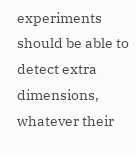experiments should be able to detect extra dimensions, whatever their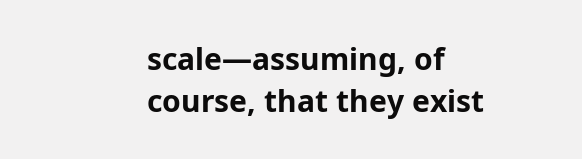scale—assuming, of course, that they exist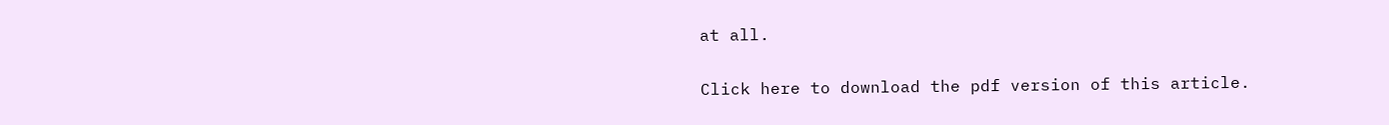at all.

Click here to download the pdf version of this article.